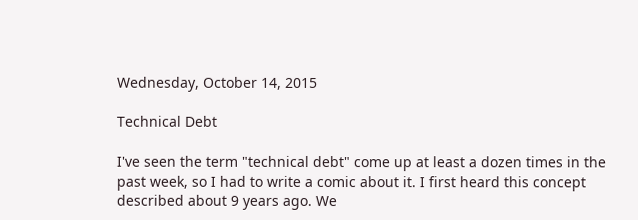Wednesday, October 14, 2015

Technical Debt

I've seen the term "technical debt" come up at least a dozen times in the past week, so I had to write a comic about it. I first heard this concept described about 9 years ago. We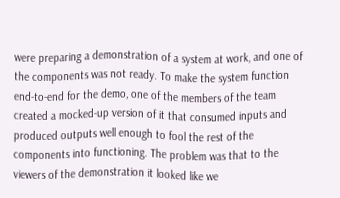were preparing a demonstration of a system at work, and one of the components was not ready. To make the system function end-to-end for the demo, one of the members of the team created a mocked-up version of it that consumed inputs and produced outputs well enough to fool the rest of the components into functioning. The problem was that to the viewers of the demonstration it looked like we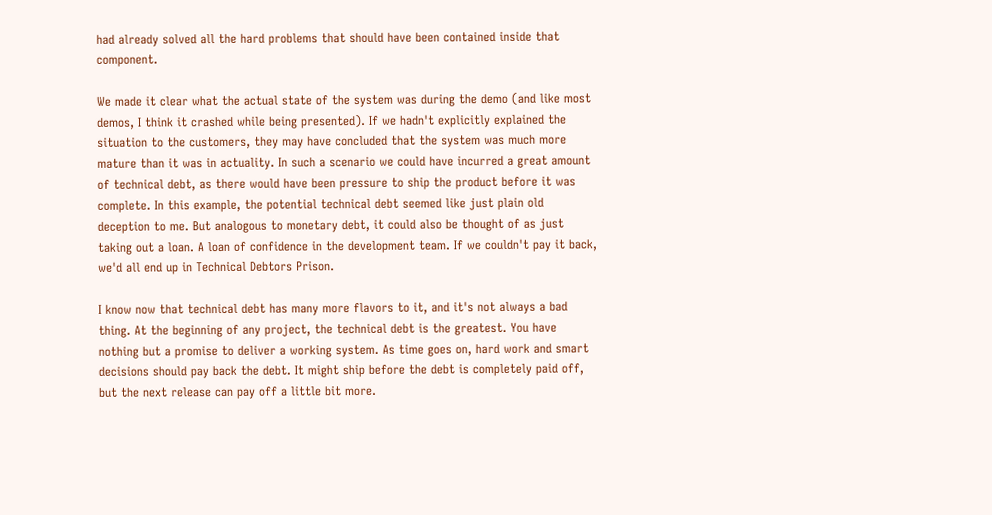had already solved all the hard problems that should have been contained inside that component.

We made it clear what the actual state of the system was during the demo (and like most demos, I think it crashed while being presented). If we hadn't explicitly explained the situation to the customers, they may have concluded that the system was much more mature than it was in actuality. In such a scenario we could have incurred a great amount of technical debt, as there would have been pressure to ship the product before it was complete. In this example, the potential technical debt seemed like just plain old deception to me. But analogous to monetary debt, it could also be thought of as just taking out a loan. A loan of confidence in the development team. If we couldn't pay it back, we'd all end up in Technical Debtors Prison.

I know now that technical debt has many more flavors to it, and it's not always a bad thing. At the beginning of any project, the technical debt is the greatest. You have nothing but a promise to deliver a working system. As time goes on, hard work and smart decisions should pay back the debt. It might ship before the debt is completely paid off, but the next release can pay off a little bit more.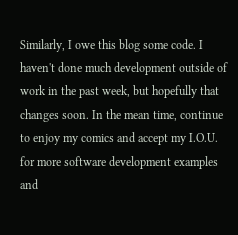Similarly, I owe this blog some code. I haven't done much development outside of work in the past week, but hopefully that changes soon. In the mean time, continue to enjoy my comics and accept my I.O.U. for more software development examples and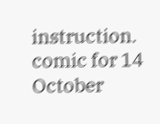instruction. comic for 14 October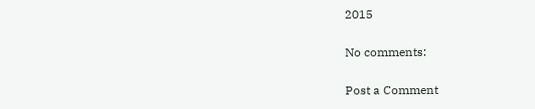2015

No comments:

Post a Comment